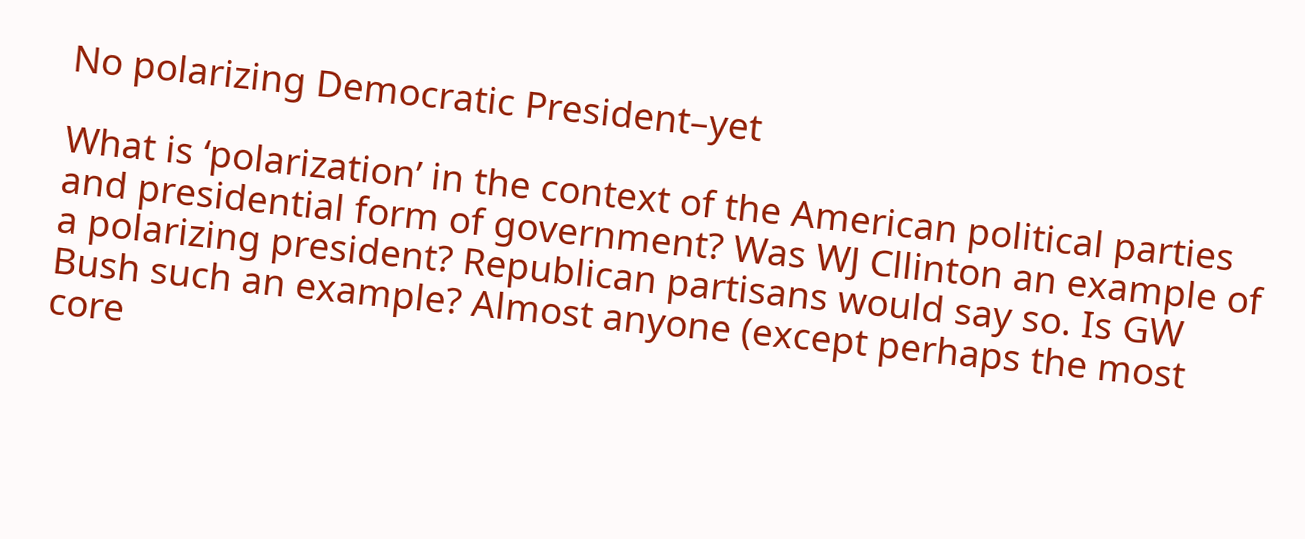No polarizing Democratic President–yet

What is ‘polarization’ in the context of the American political parties and presidential form of government? Was WJ Cllinton an example of a polarizing president? Republican partisans would say so. Is GW Bush such an example? Almost anyone (except perhaps the most core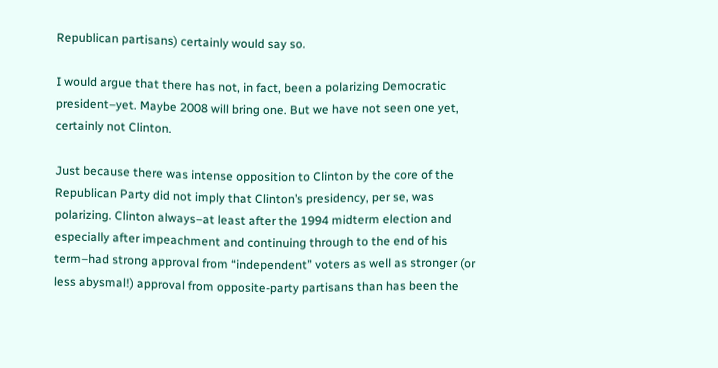Republican partisans) certainly would say so.

I would argue that there has not, in fact, been a polarizing Democratic president–yet. Maybe 2008 will bring one. But we have not seen one yet, certainly not Clinton.

Just because there was intense opposition to Clinton by the core of the Republican Party did not imply that Clinton’s presidency, per se, was polarizing. Clinton always–at least after the 1994 midterm election and especially after impeachment and continuing through to the end of his term–had strong approval from “independent” voters as well as stronger (or less abysmal!) approval from opposite-party partisans than has been the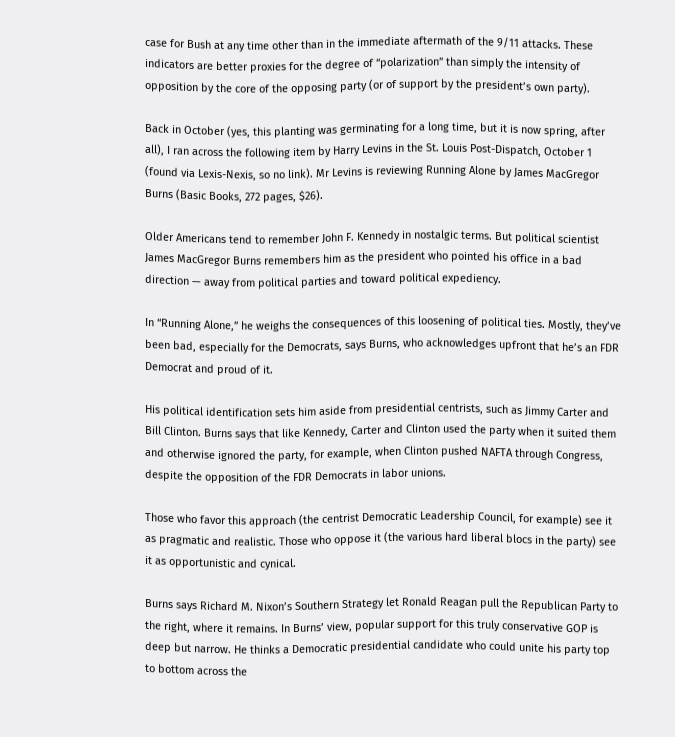case for Bush at any time other than in the immediate aftermath of the 9/11 attacks. These indicators are better proxies for the degree of “polarization” than simply the intensity of opposition by the core of the opposing party (or of support by the president’s own party).

Back in October (yes, this planting was germinating for a long time, but it is now spring, after all), I ran across the following item by Harry Levins in the St. Louis Post-Dispatch, October 1 (found via Lexis-Nexis, so no link). Mr Levins is reviewing Running Alone by James MacGregor Burns (Basic Books, 272 pages, $26).

Older Americans tend to remember John F. Kennedy in nostalgic terms. But political scientist James MacGregor Burns remembers him as the president who pointed his office in a bad direction — away from political parties and toward political expediency.

In “Running Alone,” he weighs the consequences of this loosening of political ties. Mostly, they’ve been bad, especially for the Democrats, says Burns, who acknowledges upfront that he’s an FDR Democrat and proud of it.

His political identification sets him aside from presidential centrists, such as Jimmy Carter and Bill Clinton. Burns says that like Kennedy, Carter and Clinton used the party when it suited them and otherwise ignored the party, for example, when Clinton pushed NAFTA through Congress, despite the opposition of the FDR Democrats in labor unions.

Those who favor this approach (the centrist Democratic Leadership Council, for example) see it as pragmatic and realistic. Those who oppose it (the various hard liberal blocs in the party) see it as opportunistic and cynical.

Burns says Richard M. Nixon’s Southern Strategy let Ronald Reagan pull the Republican Party to the right, where it remains. In Burns’ view, popular support for this truly conservative GOP is deep but narrow. He thinks a Democratic presidential candidate who could unite his party top to bottom across the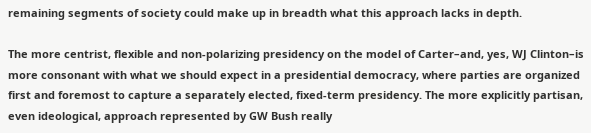remaining segments of society could make up in breadth what this approach lacks in depth.

The more centrist, flexible and non-polarizing presidency on the model of Carter–and, yes, WJ Clinton–is more consonant with what we should expect in a presidential democracy, where parties are organized first and foremost to capture a separately elected, fixed-term presidency. The more explicitly partisan, even ideological, approach represented by GW Bush really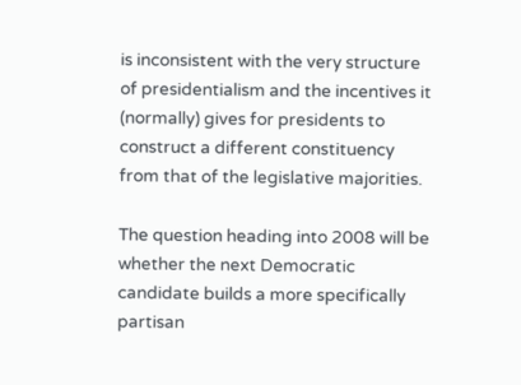is inconsistent with the very structure of presidentialism and the incentives it (normally) gives for presidents to construct a different constituency from that of the legislative majorities.

The question heading into 2008 will be whether the next Democratic candidate builds a more specifically partisan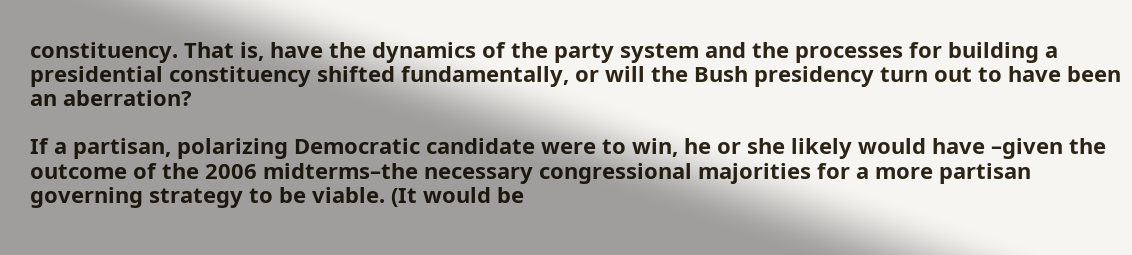constituency. That is, have the dynamics of the party system and the processes for building a presidential constituency shifted fundamentally, or will the Bush presidency turn out to have been an aberration?

If a partisan, polarizing Democratic candidate were to win, he or she likely would have –given the outcome of the 2006 midterms–the necessary congressional majorities for a more partisan governing strategy to be viable. (It would be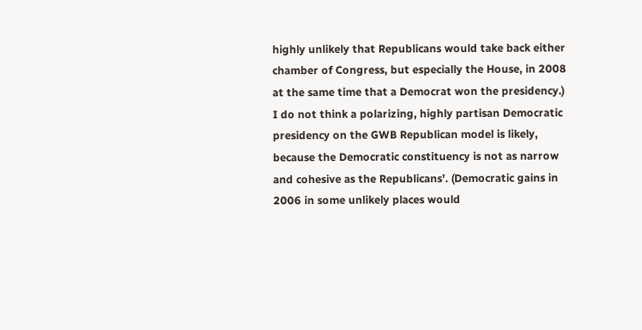highly unlikely that Republicans would take back either chamber of Congress, but especially the House, in 2008 at the same time that a Democrat won the presidency.) I do not think a polarizing, highly partisan Democratic presidency on the GWB Republican model is likely, because the Democratic constituency is not as narrow and cohesive as the Republicans’. (Democratic gains in 2006 in some unlikely places would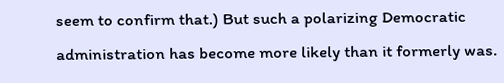seem to confirm that.) But such a polarizing Democratic administration has become more likely than it formerly was.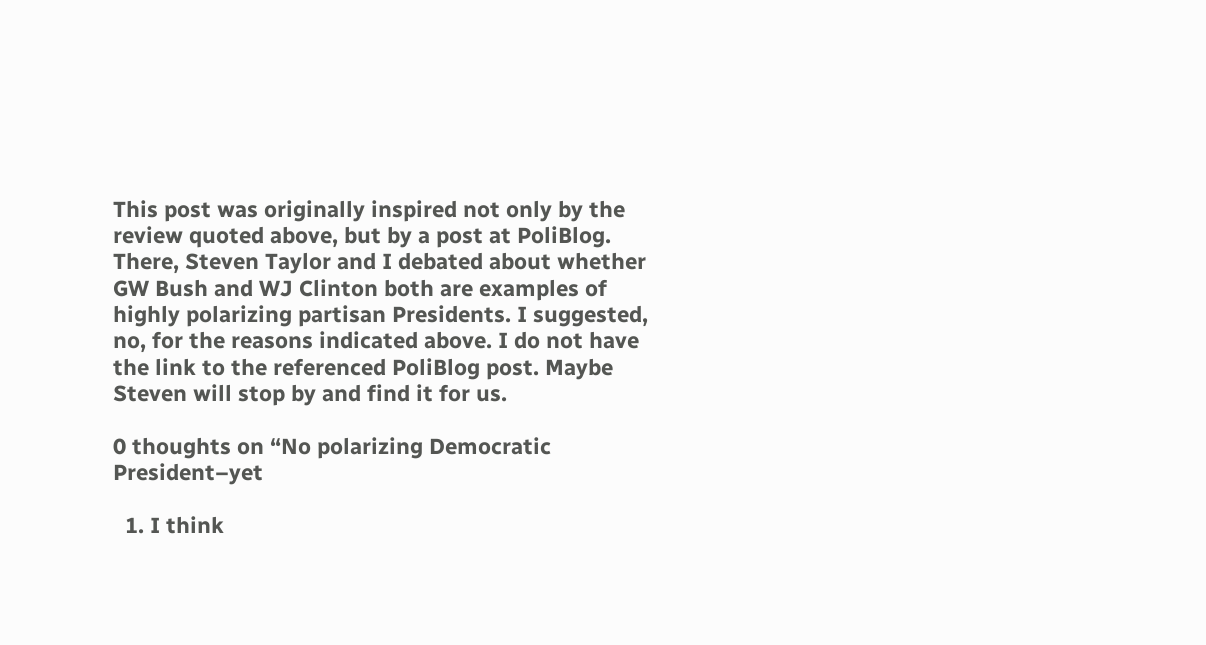This post was originally inspired not only by the review quoted above, but by a post at PoliBlog. There, Steven Taylor and I debated about whether GW Bush and WJ Clinton both are examples of highly polarizing partisan Presidents. I suggested, no, for the reasons indicated above. I do not have the link to the referenced PoliBlog post. Maybe Steven will stop by and find it for us.

0 thoughts on “No polarizing Democratic President–yet

  1. I think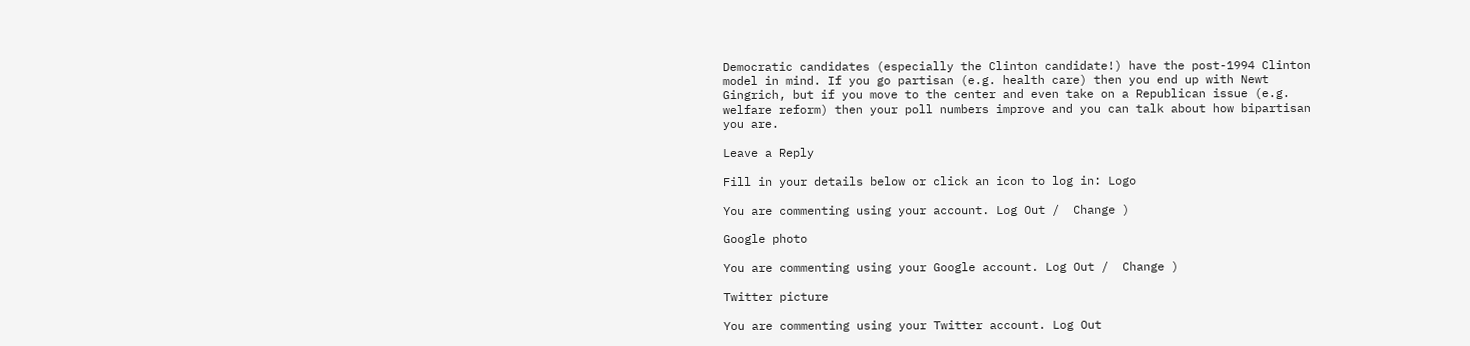Democratic candidates (especially the Clinton candidate!) have the post-1994 Clinton model in mind. If you go partisan (e.g. health care) then you end up with Newt Gingrich, but if you move to the center and even take on a Republican issue (e.g. welfare reform) then your poll numbers improve and you can talk about how bipartisan you are.

Leave a Reply

Fill in your details below or click an icon to log in: Logo

You are commenting using your account. Log Out /  Change )

Google photo

You are commenting using your Google account. Log Out /  Change )

Twitter picture

You are commenting using your Twitter account. Log Out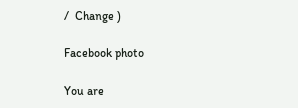/  Change )

Facebook photo

You are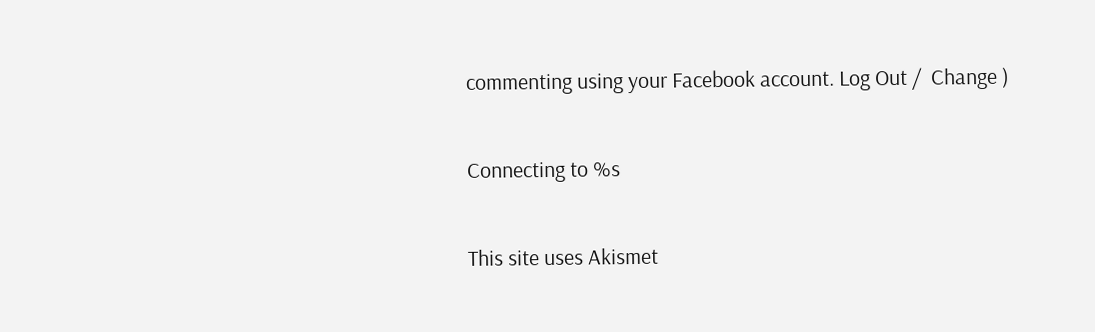commenting using your Facebook account. Log Out /  Change )

Connecting to %s

This site uses Akismet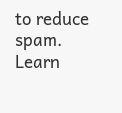to reduce spam. Learn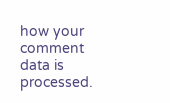how your comment data is processed.